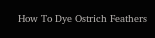How To Dye Ostrich Feathers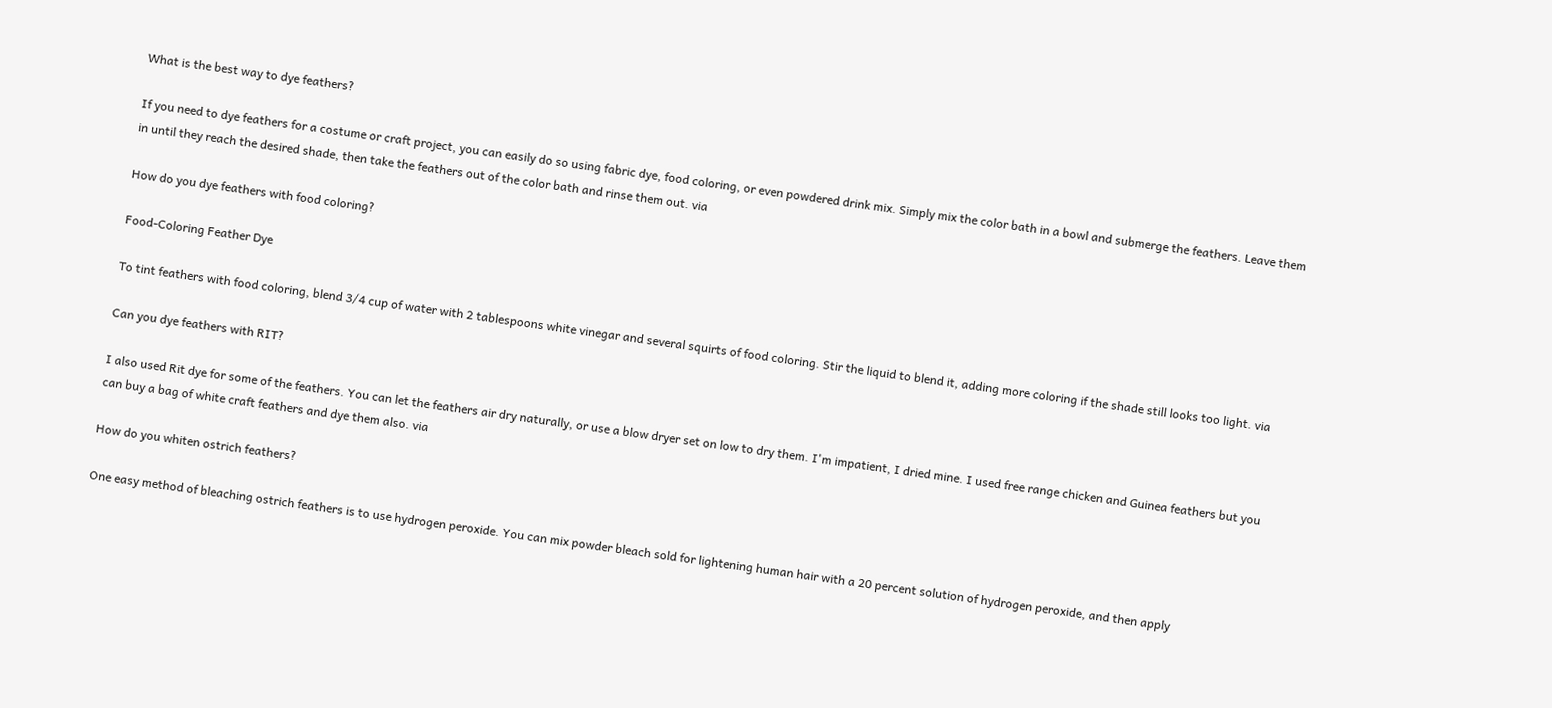What is the best way to dye feathers?

If you need to dye feathers for a costume or craft project, you can easily do so using fabric dye, food coloring, or even powdered drink mix. Simply mix the color bath in a bowl and submerge the feathers. Leave them in until they reach the desired shade, then take the feathers out of the color bath and rinse them out. via

How do you dye feathers with food coloring?

Food-Coloring Feather Dye

To tint feathers with food coloring, blend 3/4 cup of water with 2 tablespoons white vinegar and several squirts of food coloring. Stir the liquid to blend it, adding more coloring if the shade still looks too light. via

Can you dye feathers with RIT?

I also used Rit dye for some of the feathers. You can let the feathers air dry naturally, or use a blow dryer set on low to dry them. I'm impatient, I dried mine. I used free range chicken and Guinea feathers but you can buy a bag of white craft feathers and dye them also. via

How do you whiten ostrich feathers?

One easy method of bleaching ostrich feathers is to use hydrogen peroxide. You can mix powder bleach sold for lightening human hair with a 20 percent solution of hydrogen peroxide, and then apply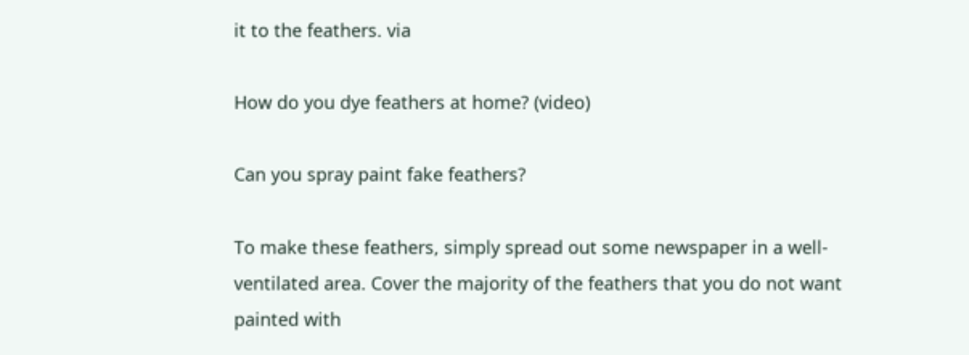it to the feathers. via

How do you dye feathers at home? (video)

Can you spray paint fake feathers?

To make these feathers, simply spread out some newspaper in a well-ventilated area. Cover the majority of the feathers that you do not want painted with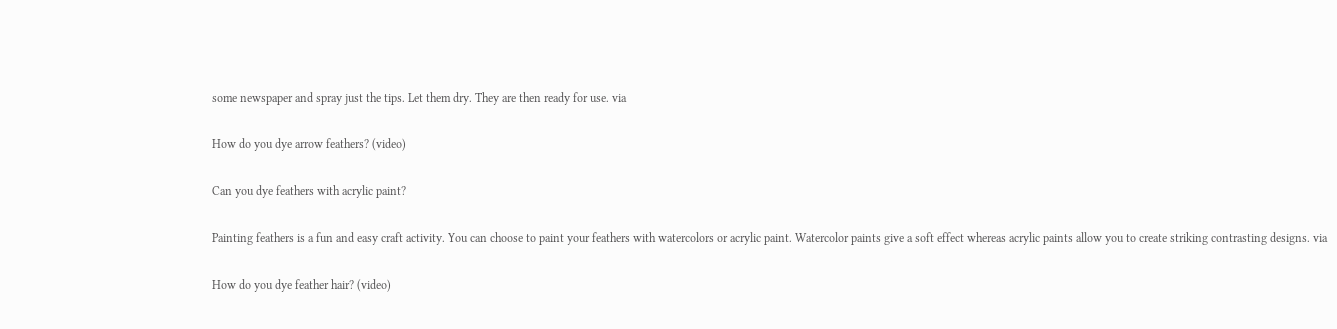some newspaper and spray just the tips. Let them dry. They are then ready for use. via

How do you dye arrow feathers? (video)

Can you dye feathers with acrylic paint?

Painting feathers is a fun and easy craft activity. You can choose to paint your feathers with watercolors or acrylic paint. Watercolor paints give a soft effect whereas acrylic paints allow you to create striking contrasting designs. via

How do you dye feather hair? (video)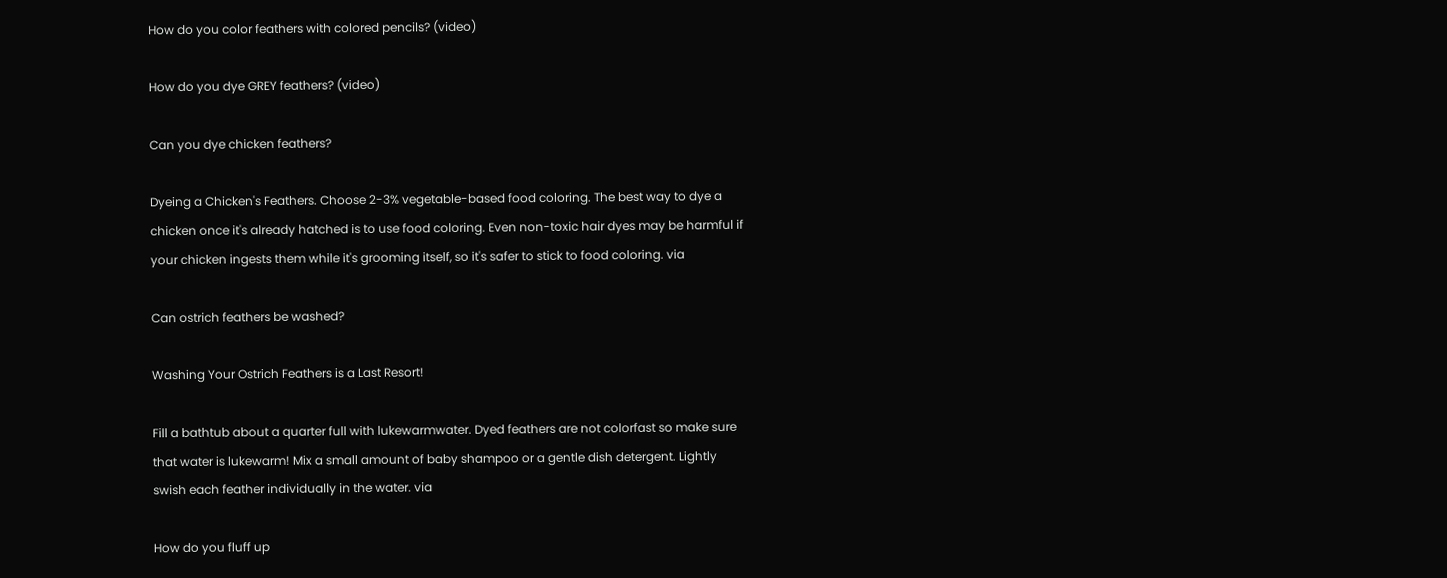How do you color feathers with colored pencils? (video)

How do you dye GREY feathers? (video)

Can you dye chicken feathers?

Dyeing a Chicken's Feathers. Choose 2-3% vegetable-based food coloring. The best way to dye a chicken once it's already hatched is to use food coloring. Even non-toxic hair dyes may be harmful if your chicken ingests them while it's grooming itself, so it's safer to stick to food coloring. via

Can ostrich feathers be washed?

Washing Your Ostrich Feathers is a Last Resort!

Fill a bathtub about a quarter full with lukewarmwater. Dyed feathers are not colorfast so make sure that water is lukewarm! Mix a small amount of baby shampoo or a gentle dish detergent. Lightly swish each feather individually in the water. via

How do you fluff up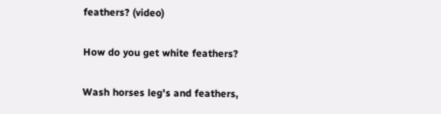feathers? (video)

How do you get white feathers?

Wash horses leg's and feathers,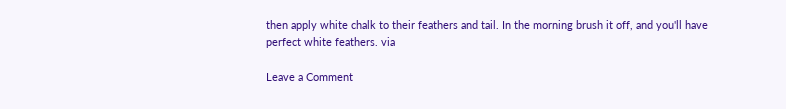then apply white chalk to their feathers and tail. In the morning brush it off, and you'll have perfect white feathers. via

Leave a Comment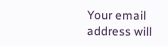Your email address will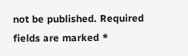not be published. Required fields are marked *